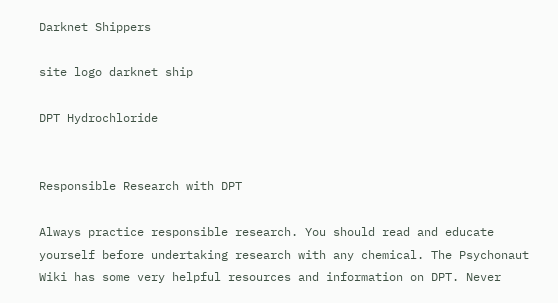Darknet Shippers

site logo darknet ship

DPT Hydrochloride


Responsible Research with DPT

Always practice responsible research. You should read and educate yourself before undertaking research with any chemical. The Psychonaut Wiki has some very helpful resources and information on DPT. Never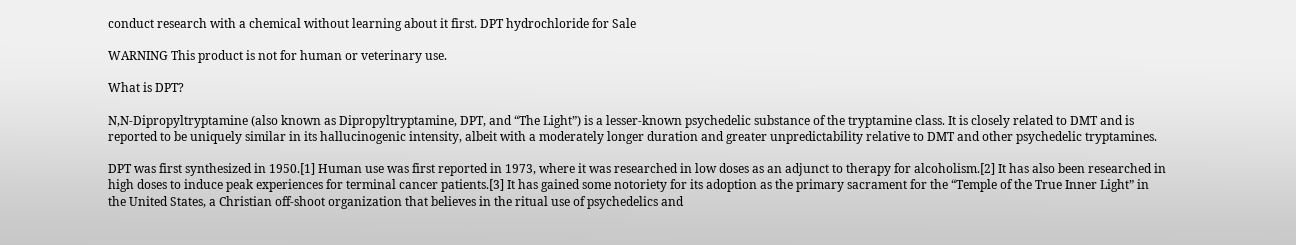conduct research with a chemical without learning about it first. DPT hydrochloride for Sale

WARNING This product is not for human or veterinary use.

What is DPT?

N,N-Dipropyltryptamine (also known as Dipropyltryptamine, DPT, and “The Light”) is a lesser-known psychedelic substance of the tryptamine class. It is closely related to DMT and is reported to be uniquely similar in its hallucinogenic intensity, albeit with a moderately longer duration and greater unpredictability relative to DMT and other psychedelic tryptamines.

DPT was first synthesized in 1950.[1] Human use was first reported in 1973, where it was researched in low doses as an adjunct to therapy for alcoholism.[2] It has also been researched in high doses to induce peak experiences for terminal cancer patients.[3] It has gained some notoriety for its adoption as the primary sacrament for the “Temple of the True Inner Light” in the United States, a Christian off-shoot organization that believes in the ritual use of psychedelics and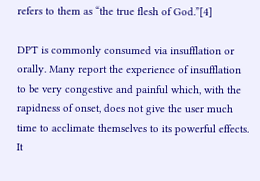refers to them as “the true flesh of God.”[4]

DPT is commonly consumed via insufflation or orally. Many report the experience of insufflation to be very congestive and painful which, with the rapidness of onset, does not give the user much time to acclimate themselves to its powerful effects. It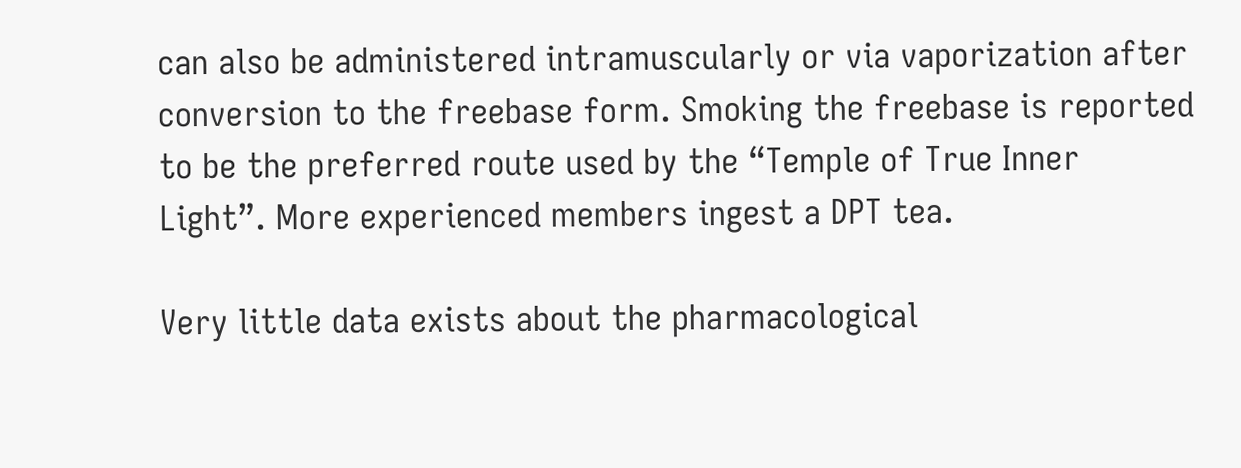can also be administered intramuscularly or via vaporization after conversion to the freebase form. Smoking the freebase is reported to be the preferred route used by the “Temple of True Inner Light”. More experienced members ingest a DPT tea.

Very little data exists about the pharmacological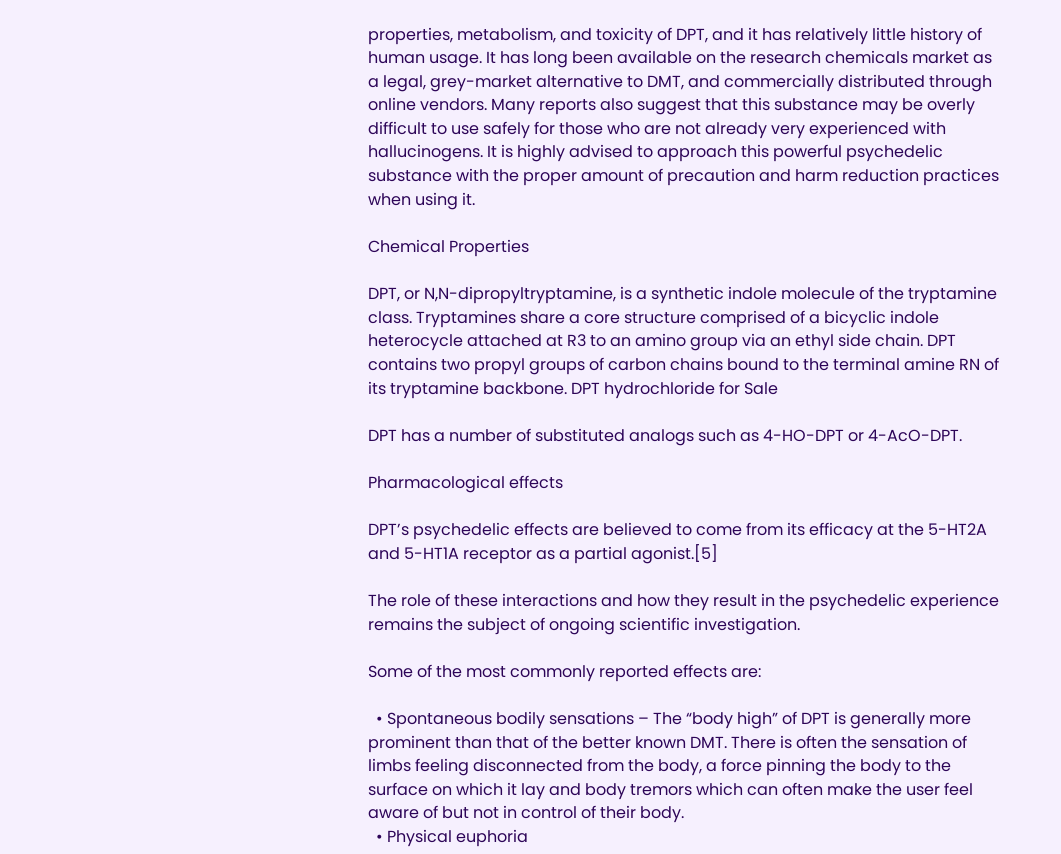properties, metabolism, and toxicity of DPT, and it has relatively little history of human usage. It has long been available on the research chemicals market as a legal, grey-market alternative to DMT, and commercially distributed through online vendors. Many reports also suggest that this substance may be overly difficult to use safely for those who are not already very experienced with hallucinogens. It is highly advised to approach this powerful psychedelic substance with the proper amount of precaution and harm reduction practices when using it.

Chemical Properties

DPT, or N,N-dipropyltryptamine, is a synthetic indole molecule of the tryptamine class. Tryptamines share a core structure comprised of a bicyclic indole heterocycle attached at R3 to an amino group via an ethyl side chain. DPT contains two propyl groups of carbon chains bound to the terminal amine RN of its tryptamine backbone. DPT hydrochloride for Sale

DPT has a number of substituted analogs such as 4-HO-DPT or 4-AcO-DPT.

Pharmacological effects

DPT’s psychedelic effects are believed to come from its efficacy at the 5-HT2A and 5-HT1A receptor as a partial agonist.[5]

The role of these interactions and how they result in the psychedelic experience remains the subject of ongoing scientific investigation.

Some of the most commonly reported effects are:

  • Spontaneous bodily sensations – The “body high” of DPT is generally more prominent than that of the better known DMT. There is often the sensation of limbs feeling disconnected from the body, a force pinning the body to the surface on which it lay and body tremors which can often make the user feel aware of but not in control of their body.
  • Physical euphoria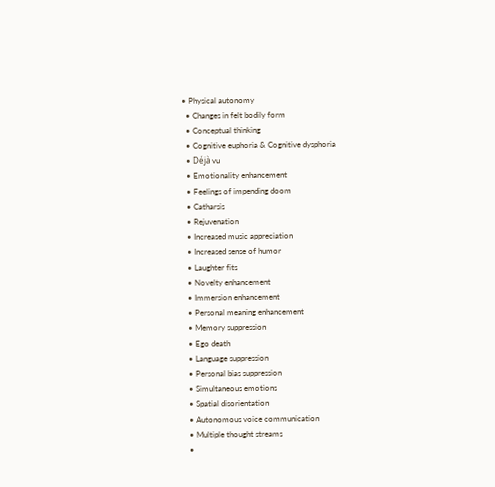• Physical autonomy
  • Changes in felt bodily form
  • Conceptual thinking
  • Cognitive euphoria & Cognitive dysphoria
  • Déjà vu
  • Emotionality enhancement
  • Feelings of impending doom
  • Catharsis
  • Rejuvenation
  • Increased music appreciation
  • Increased sense of humor
  • Laughter fits
  • Novelty enhancement
  • Immersion enhancement
  • Personal meaning enhancement
  • Memory suppression
  • Ego death
  • Language suppression
  • Personal bias suppression
  • Simultaneous emotions
  • Spatial disorientation
  • Autonomous voice communication
  • Multiple thought streams
  •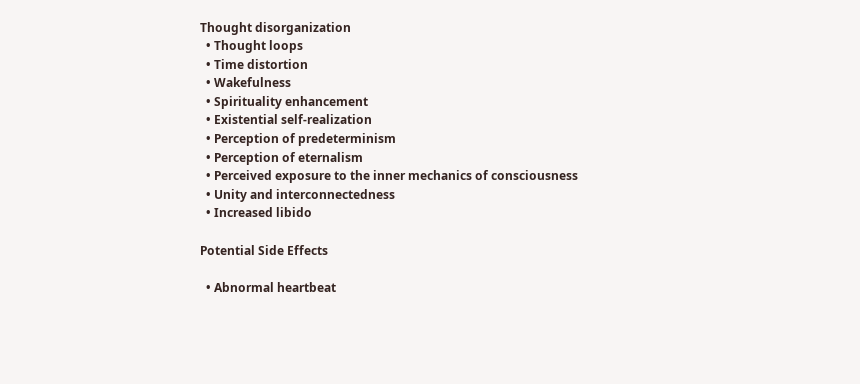Thought disorganization
  • Thought loops
  • Time distortion
  • Wakefulness
  • Spirituality enhancement
  • Existential self-realization
  • Perception of predeterminism
  • Perception of eternalism
  • Perceived exposure to the inner mechanics of consciousness
  • Unity and interconnectedness
  • Increased libido

Potential Side Effects

  • Abnormal heartbeat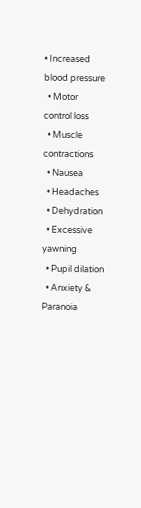• Increased blood pressure
  • Motor control loss
  • Muscle contractions
  • Nausea
  • Headaches
  • Dehydration
  • Excessive yawning
  • Pupil dilation
  • Anxiety & Paranoia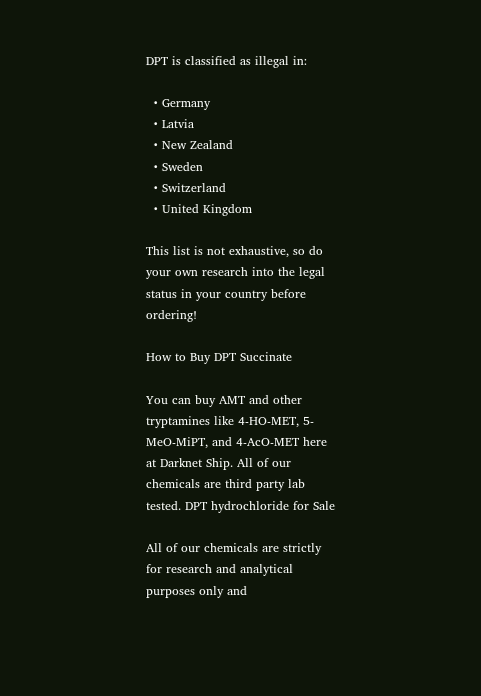DPT is classified as illegal in:

  • Germany
  • Latvia
  • New Zealand
  • Sweden
  • Switzerland
  • United Kingdom

This list is not exhaustive, so do your own research into the legal status in your country before ordering!

How to Buy DPT Succinate

You can buy AMT and other tryptamines like 4-HO-MET, 5-MeO-MiPT, and 4-AcO-MET here at Darknet Ship. All of our chemicals are third party lab tested. DPT hydrochloride for Sale

All of our chemicals are strictly for research and analytical purposes only and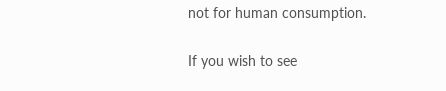not for human consumption.

If you wish to see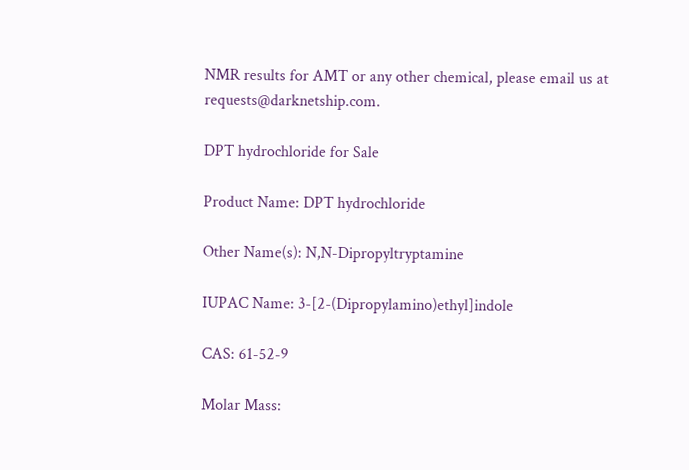NMR results for AMT or any other chemical, please email us at requests@darknetship.com.

DPT hydrochloride for Sale

Product Name: DPT hydrochloride

Other Name(s): N,N-Dipropyltryptamine

IUPAC Name: 3-[2-(Dipropylamino)ethyl]indole

CAS: 61-52-9

Molar Mass: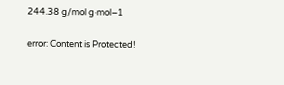244.38 g/mol g·mol−1

error: Content is Protected!